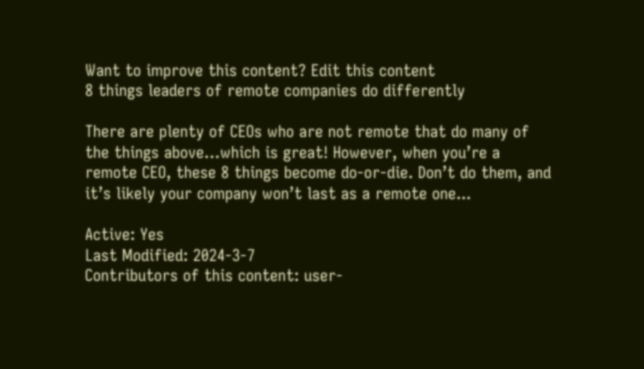Want to improve this content? Edit this content
8 things leaders of remote companies do differently

There are plenty of CEOs who are not remote that do many of the things above…which is great! However, when you’re a remote CEO, these 8 things become do-or-die. Don’t do them, and it’s likely your company won’t last as a remote one...

Active: Yes
Last Modified: 2024-3-7
Contributors of this content: user-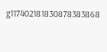g117402181830878383868